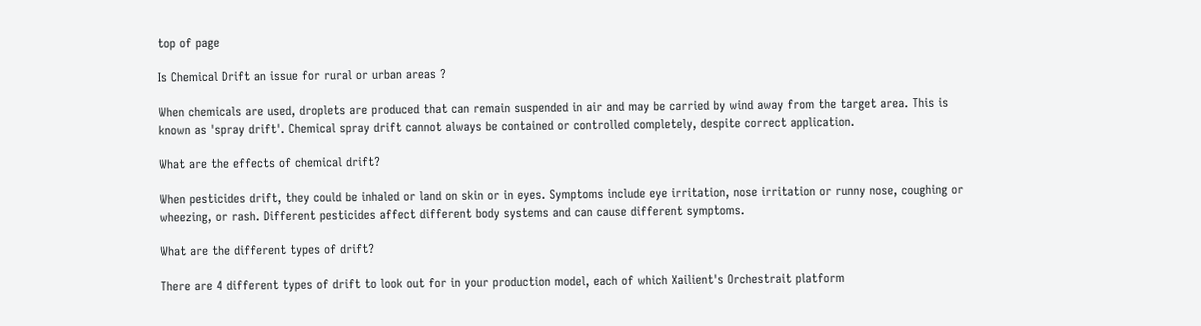top of page

Is Chemical Drift an issue for rural or urban areas ?

When chemicals are used, droplets are produced that can remain suspended in air and may be carried by wind away from the target area. This is known as 'spray drift'. Chemical spray drift cannot always be contained or controlled completely, despite correct application.

What are the effects of chemical drift?

When pesticides drift, they could be inhaled or land on skin or in eyes. Symptoms include eye irritation, nose irritation or runny nose, coughing or wheezing, or rash. Different pesticides affect different body systems and can cause different symptoms.

What are the different types of drift?

There are 4 different types of drift to look out for in your production model, each of which Xailient's Orchestrait platform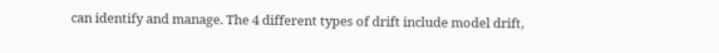can identify and manage. The 4 different types of drift include model drift,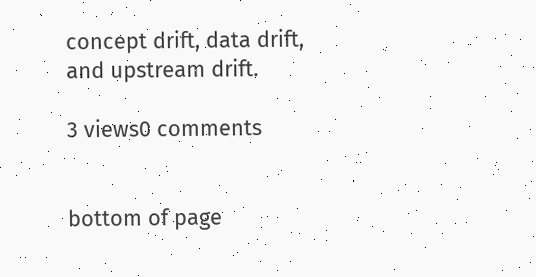concept drift, data drift, and upstream drift.

3 views0 comments


bottom of page